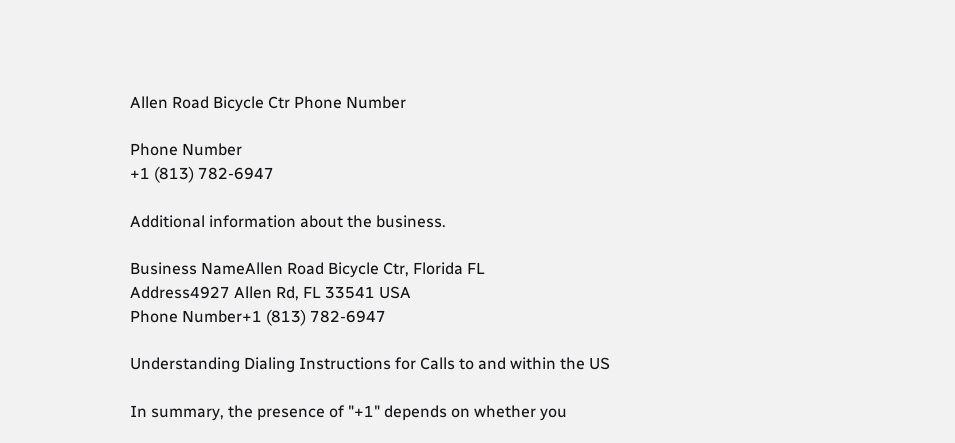Allen Road Bicycle Ctr Phone Number

Phone Number
+1 (813) 782-6947

Additional information about the business.

Business NameAllen Road Bicycle Ctr, Florida FL
Address4927 Allen Rd, FL 33541 USA
Phone Number+1 (813) 782-6947

Understanding Dialing Instructions for Calls to and within the US

In summary, the presence of "+1" depends on whether you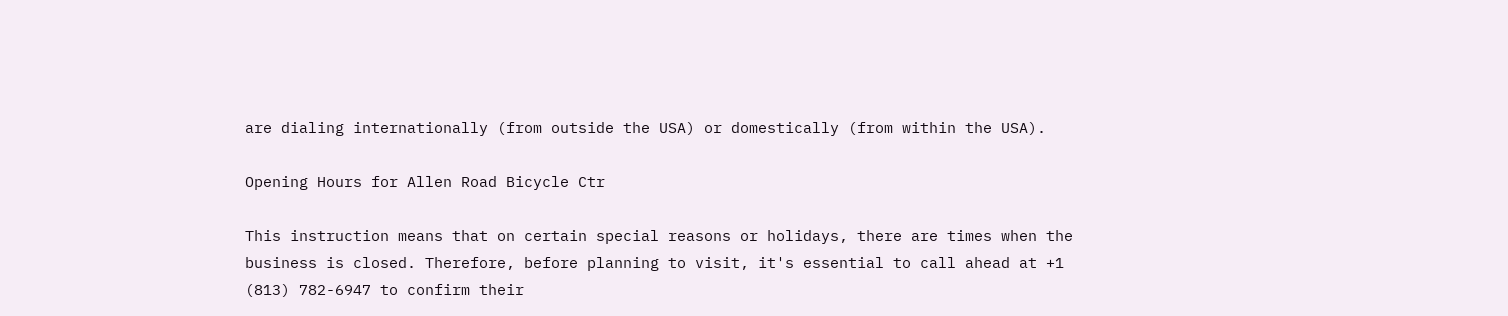are dialing internationally (from outside the USA) or domestically (from within the USA).

Opening Hours for Allen Road Bicycle Ctr

This instruction means that on certain special reasons or holidays, there are times when the business is closed. Therefore, before planning to visit, it's essential to call ahead at +1 (813) 782-6947 to confirm their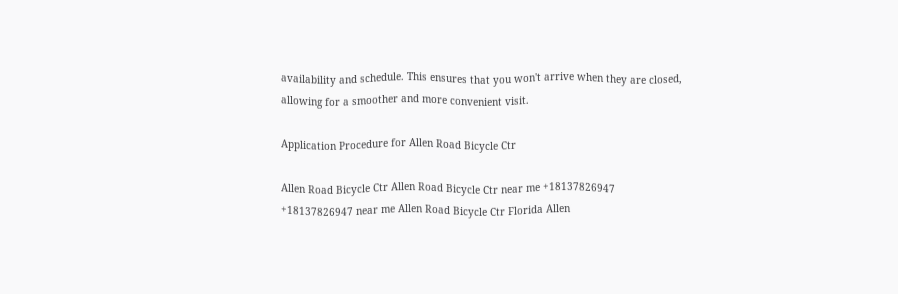availability and schedule. This ensures that you won't arrive when they are closed, allowing for a smoother and more convenient visit.

Application Procedure for Allen Road Bicycle Ctr

Allen Road Bicycle Ctr Allen Road Bicycle Ctr near me +18137826947 +18137826947 near me Allen Road Bicycle Ctr Florida Allen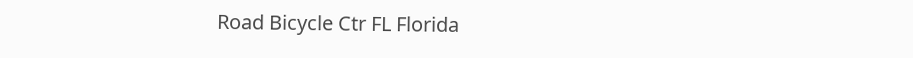Road Bicycle Ctr FL Florida